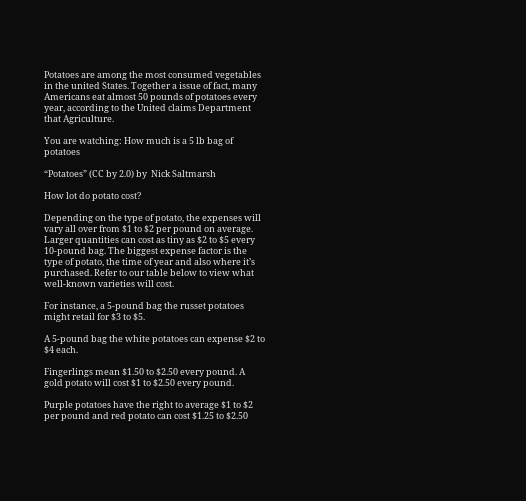Potatoes are among the most consumed vegetables in the united States. Together a issue of fact, many Americans eat almost 50 pounds of potatoes every year, according to the United claims Department that Agriculture.

You are watching: How much is a 5 lb bag of potatoes

“Potatoes” (CC by 2.0) by  Nick Saltmarsh

How lot do potato cost?

Depending on the type of potato, the expenses will vary all over from $1 to $2 per pound on average. Larger quantities can cost as tiny as $2 to $5 every 10-pound bag. The biggest expense factor is the type of potato, the time of year and also where it’s purchased. Refer to our table below to view what well-known varieties will cost.

For instance, a 5-pound bag the russet potatoes might retail for $3 to $5.

A 5-pound bag the white potatoes can expense $2 to $4 each.

Fingerlings mean $1.50 to $2.50 every pound. A gold potato will cost $1 to $2.50 every pound.

Purple potatoes have the right to average $1 to $2 per pound and red potato can cost $1.25 to $2.50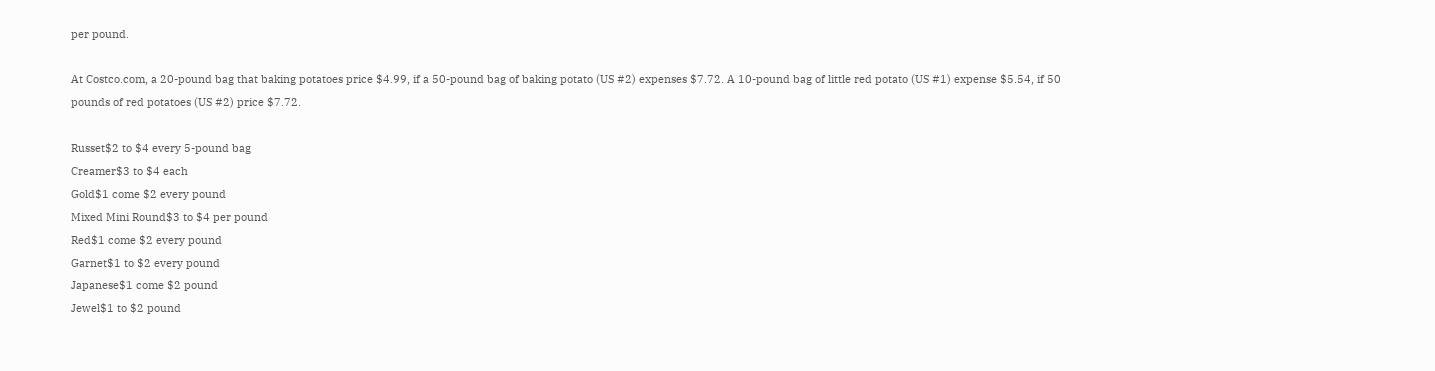per pound.

At Costco.com, a 20-pound bag that baking potatoes price $4.99, if a 50-pound bag of baking potato (US #2) expenses $7.72. A 10-pound bag of little red potato (US #1) expense $5.54, if 50 pounds of red potatoes (US #2) price $7.72.

Russet$2 to $4 every 5-pound bag
Creamer$3 to $4 each
Gold$1 come $2 every pound
Mixed Mini Round$3 to $4 per pound
Red$1 come $2 every pound
Garnet$1 to $2 every pound
Japanese$1 come $2 pound
Jewel$1 to $2 pound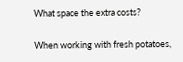What space the extra costs?

When working with fresh potatoes,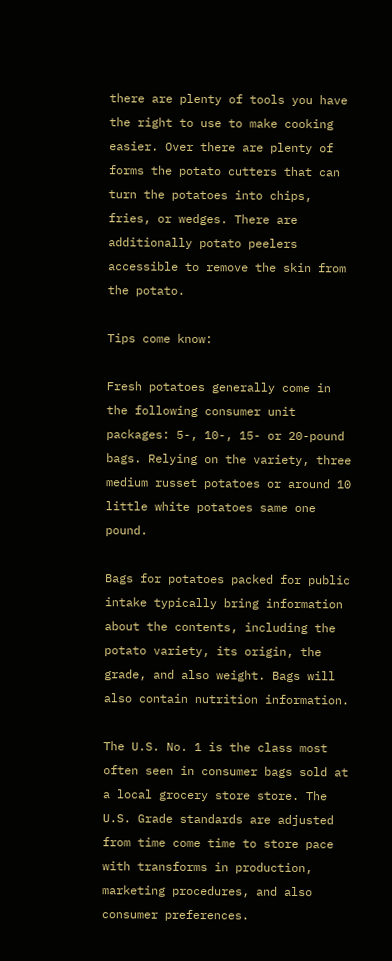there are plenty of tools you have the right to use to make cooking easier. Over there are plenty of forms the potato cutters that can turn the potatoes into chips, fries, or wedges. There are additionally potato peelers accessible to remove the skin from the potato.

Tips come know:

Fresh potatoes generally come in the following consumer unit packages: 5-, 10-, 15- or 20-pound bags. Relying on the variety, three medium russet potatoes or around 10 little white potatoes same one pound.

Bags for potatoes packed for public intake typically bring information about the contents, including the potato variety, its origin, the grade, and also weight. Bags will also contain nutrition information.

The U.S. No. 1 is the class most often seen in consumer bags sold at a local grocery store store. The U.S. Grade standards are adjusted from time come time to store pace with transforms in production, marketing procedures, and also consumer preferences.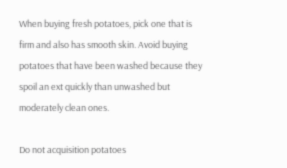When buying fresh potatoes, pick one that is firm and also has smooth skin. Avoid buying potatoes that have been washed because they spoil an ext quickly than unwashed but moderately clean ones.

Do not acquisition potatoes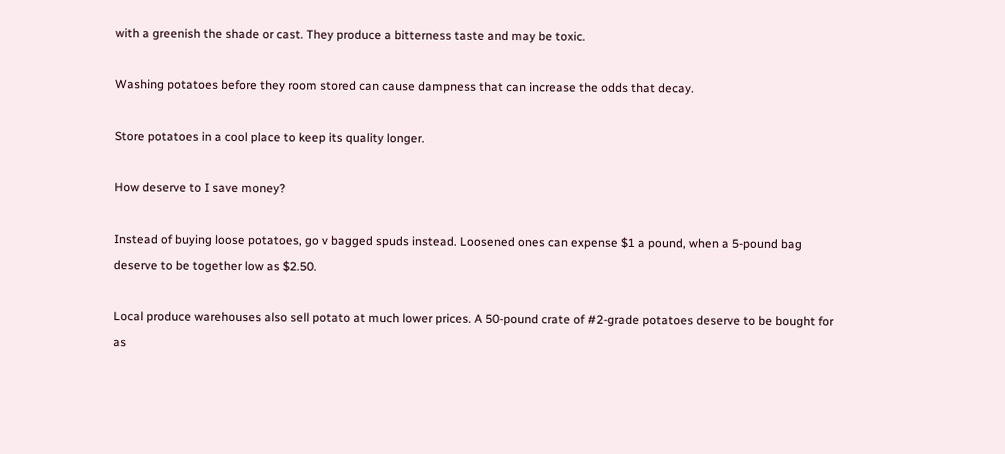with a greenish the shade or cast. They produce a bitterness taste and may be toxic.

Washing potatoes before they room stored can cause dampness that can increase the odds that decay.

Store potatoes in a cool place to keep its quality longer.

How deserve to I save money?

Instead of buying loose potatoes, go v bagged spuds instead. Loosened ones can expense $1 a pound, when a 5-pound bag deserve to be together low as $2.50.

Local produce warehouses also sell potato at much lower prices. A 50-pound crate of #2-grade potatoes deserve to be bought for as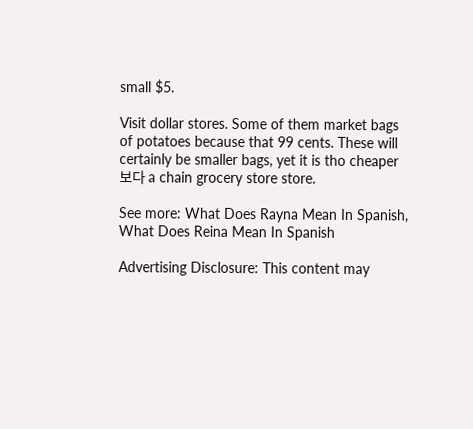small $5.

Visit dollar stores. Some of them market bags of potatoes because that 99 cents. These will certainly be smaller bags, yet it is tho cheaper 보다 a chain grocery store store.

See more: What Does Rayna Mean In Spanish, What Does Reina Mean In Spanish

Advertising Disclosure: This content may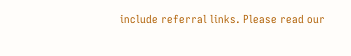include referral links. Please read our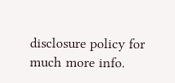disclosure policy for much more info.